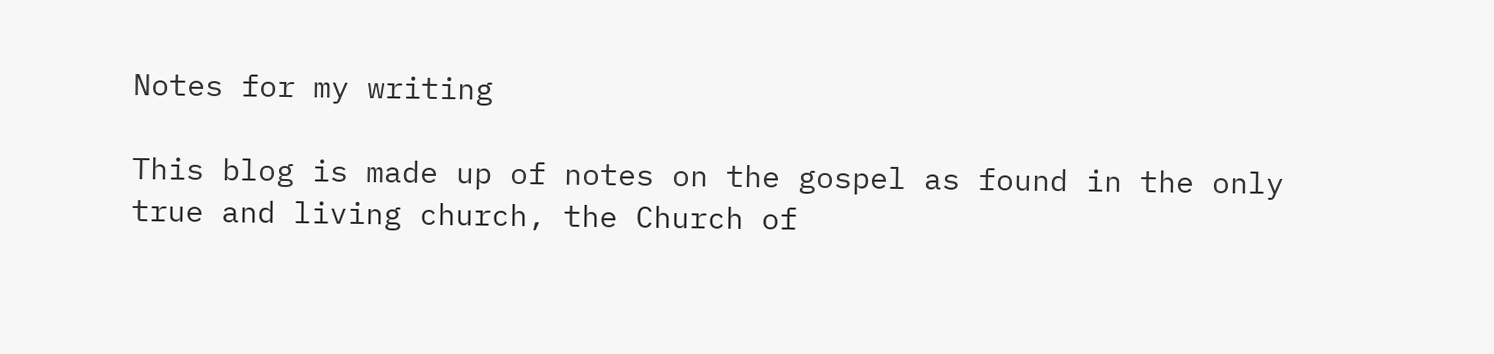Notes for my writing

This blog is made up of notes on the gospel as found in the only true and living church, the Church of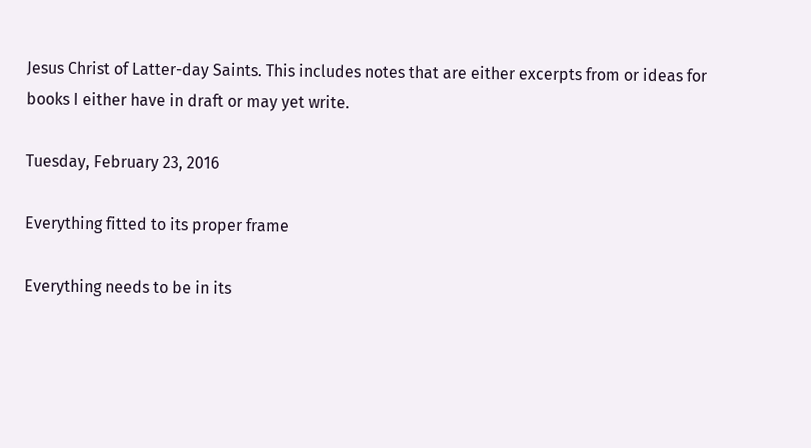Jesus Christ of Latter-day Saints. This includes notes that are either excerpts from or ideas for books I either have in draft or may yet write.

Tuesday, February 23, 2016

Everything fitted to its proper frame

Everything needs to be in its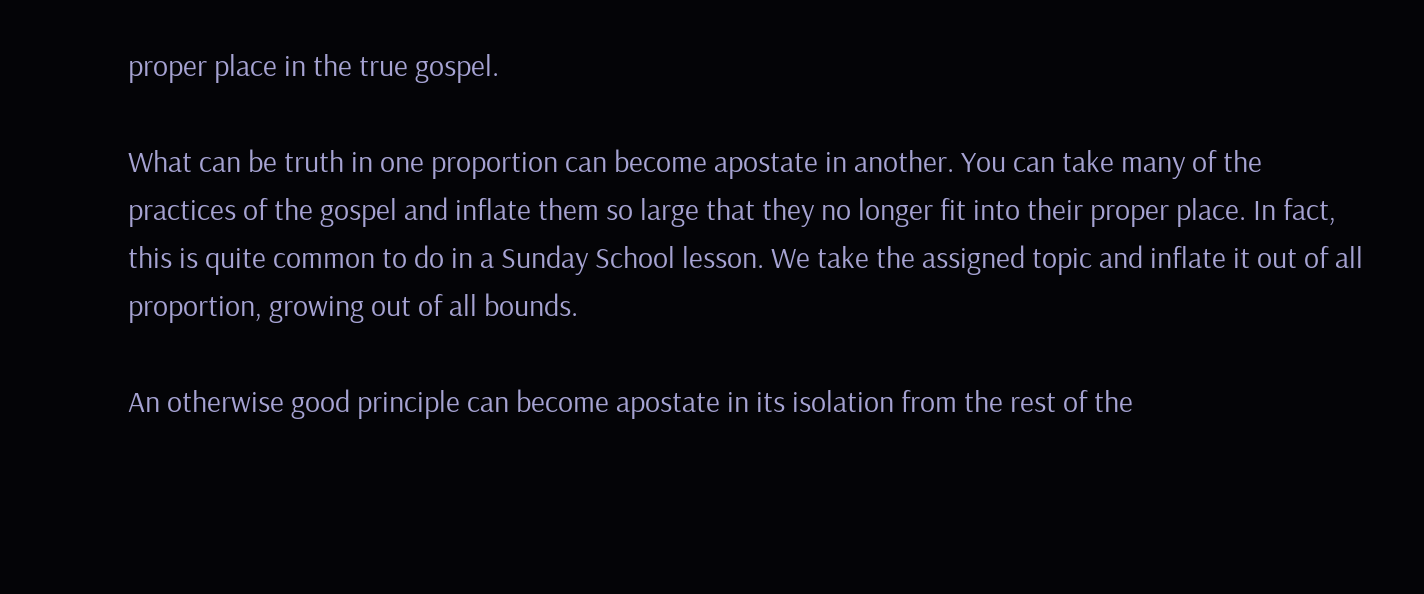proper place in the true gospel.

What can be truth in one proportion can become apostate in another. You can take many of the practices of the gospel and inflate them so large that they no longer fit into their proper place. In fact, this is quite common to do in a Sunday School lesson. We take the assigned topic and inflate it out of all proportion, growing out of all bounds.

An otherwise good principle can become apostate in its isolation from the rest of the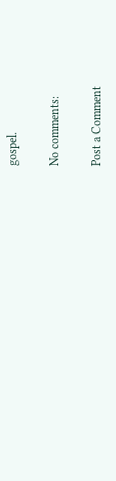gospel.

No comments:

Post a Comment